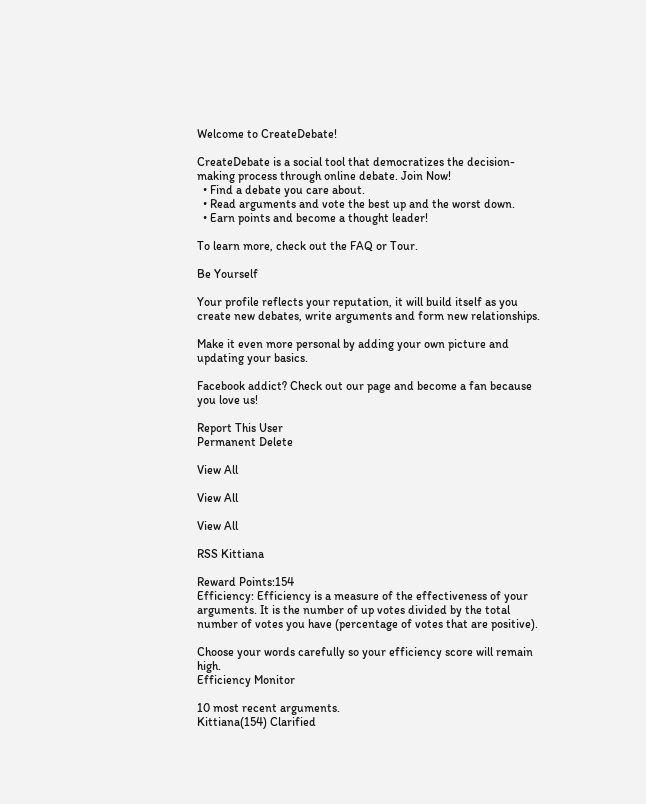Welcome to CreateDebate!

CreateDebate is a social tool that democratizes the decision-making process through online debate. Join Now!
  • Find a debate you care about.
  • Read arguments and vote the best up and the worst down.
  • Earn points and become a thought leader!

To learn more, check out the FAQ or Tour.

Be Yourself

Your profile reflects your reputation, it will build itself as you create new debates, write arguments and form new relationships.

Make it even more personal by adding your own picture and updating your basics.

Facebook addict? Check out our page and become a fan because you love us!

Report This User
Permanent Delete

View All

View All

View All

RSS Kittiana

Reward Points:154
Efficiency: Efficiency is a measure of the effectiveness of your arguments. It is the number of up votes divided by the total number of votes you have (percentage of votes that are positive).

Choose your words carefully so your efficiency score will remain high.
Efficiency Monitor

10 most recent arguments.
Kittiana(154) Clarified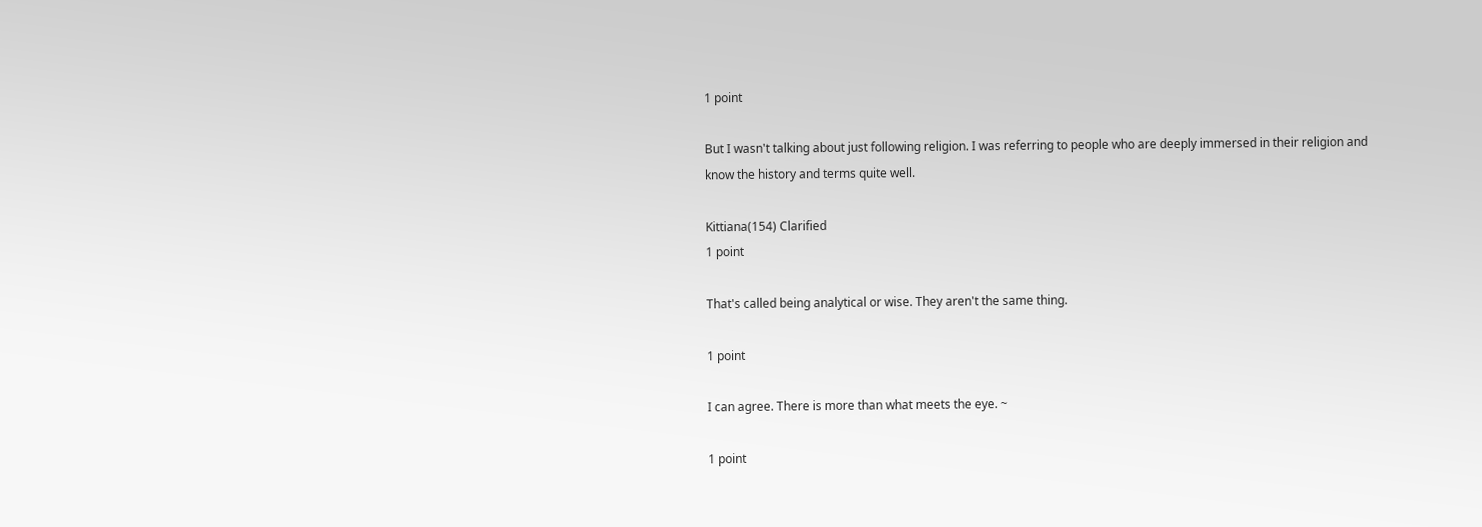1 point

But I wasn't talking about just following religion. I was referring to people who are deeply immersed in their religion and know the history and terms quite well.

Kittiana(154) Clarified
1 point

That's called being analytical or wise. They aren't the same thing.

1 point

I can agree. There is more than what meets the eye. ~

1 point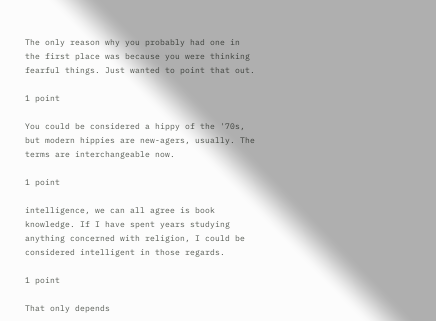The only reason why you probably had one in the first place was because you were thinking fearful things. Just wanted to point that out.

1 point

You could be considered a hippy of the '70s, but modern hippies are new-agers, usually. The terms are interchangeable now.

1 point

intelligence, we can all agree is book knowledge. If I have spent years studying anything concerned with religion, I could be considered intelligent in those regards.

1 point

That only depends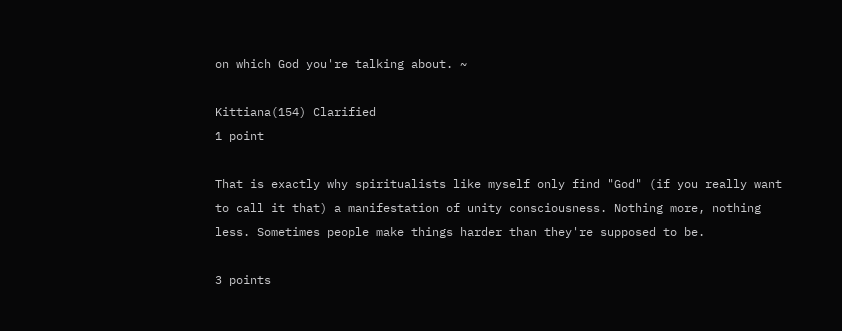on which God you're talking about. ~

Kittiana(154) Clarified
1 point

That is exactly why spiritualists like myself only find "God" (if you really want to call it that) a manifestation of unity consciousness. Nothing more, nothing less. Sometimes people make things harder than they're supposed to be.

3 points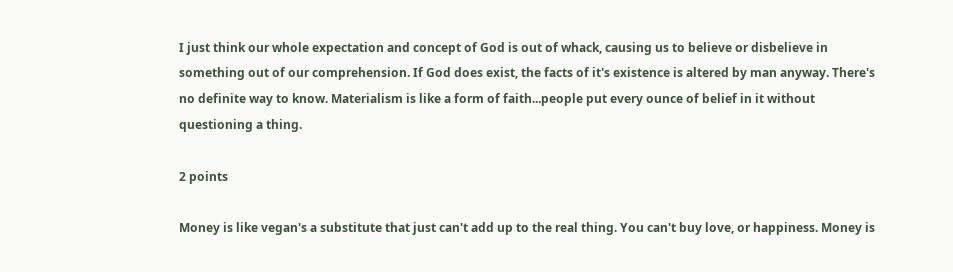I just think our whole expectation and concept of God is out of whack, causing us to believe or disbelieve in something out of our comprehension. If God does exist, the facts of it's existence is altered by man anyway. There's no definite way to know. Materialism is like a form of faith...people put every ounce of belief in it without questioning a thing.

2 points

Money is like vegan's a substitute that just can't add up to the real thing. You can't buy love, or happiness. Money is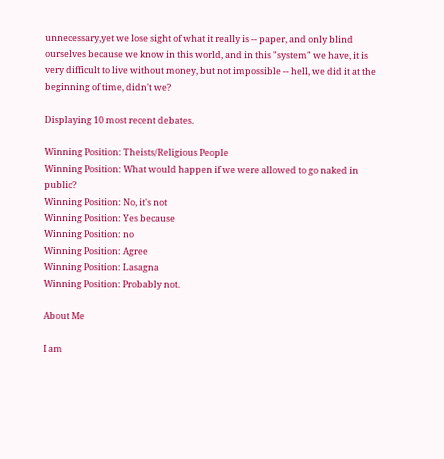unnecessary,yet we lose sight of what it really is -- paper, and only blind ourselves because we know in this world, and in this "system" we have, it is very difficult to live without money, but not impossible -- hell, we did it at the beginning of time, didn't we?

Displaying 10 most recent debates.

Winning Position: Theists/Religious People
Winning Position: What would happen if we were allowed to go naked in public?
Winning Position: No, it's not
Winning Position: Yes because
Winning Position: no
Winning Position: Agree
Winning Position: Lasagna
Winning Position: Probably not.

About Me

I am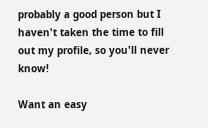probably a good person but I haven't taken the time to fill out my profile, so you'll never know!

Want an easy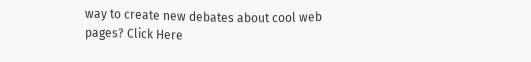way to create new debates about cool web pages? Click Here